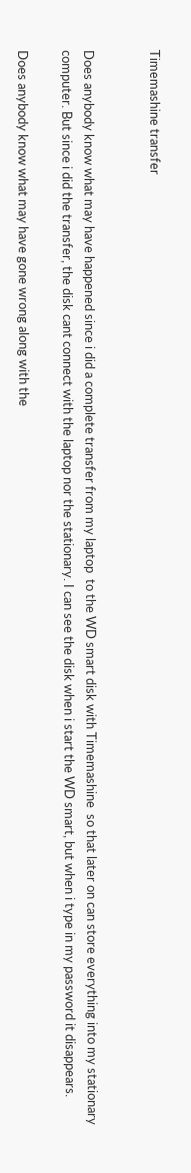Timemashine transfer


Does anybody know what may have happened since i did a complete transfer from my laptop  to the WD smart disk with Timemashine  so that later on can store everything into my stationary computer. But since i did the transfer, the disk cant connect with the laptop nor the stationary. I can see the disk when i start the WD smart, but when i type in my password it disappears.

Does anybody know what may have gone wrong along with the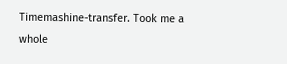Timemashine-transfer. Took me a whole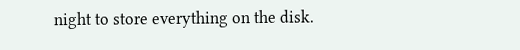night to store everything on the disk.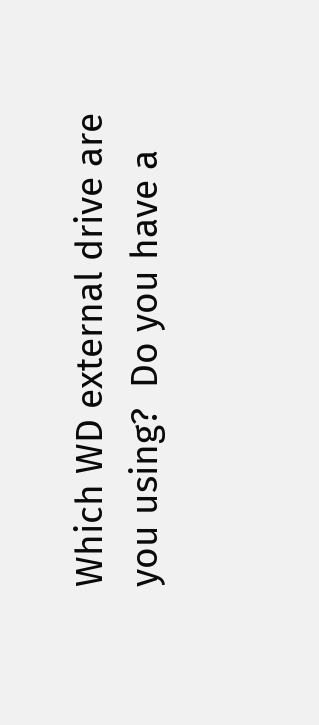Which WD external drive are you using?  Do you have a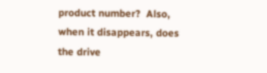product number?  Also, when it disappears, does the drive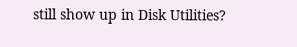still show up in Disk Utilities?